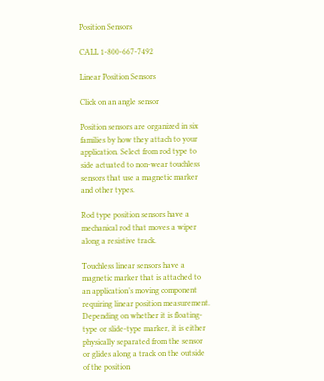Position Sensors

CALL 1-800-667-7492

Linear Position Sensors

Click on an angle sensor

Position sensors are organized in six families by how they attach to your application. Select from rod type to side actuated to non-wear touchless sensors that use a magnetic marker and other types.

Rod type position sensors have a mechanical rod that moves a wiper along a resistive track.

Touchless linear sensors have a magnetic marker that is attached to an application’s moving component requiring linear position measurement. Depending on whether it is floating-type or slide-type marker, it is either physically separated from the sensor or glides along a track on the outside of the position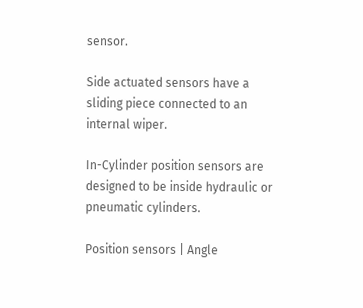sensor.

Side actuated sensors have a sliding piece connected to an internal wiper.

In-Cylinder position sensors are designed to be inside hydraulic or pneumatic cylinders.

Position sensors | Angle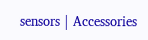sensors | Accessories